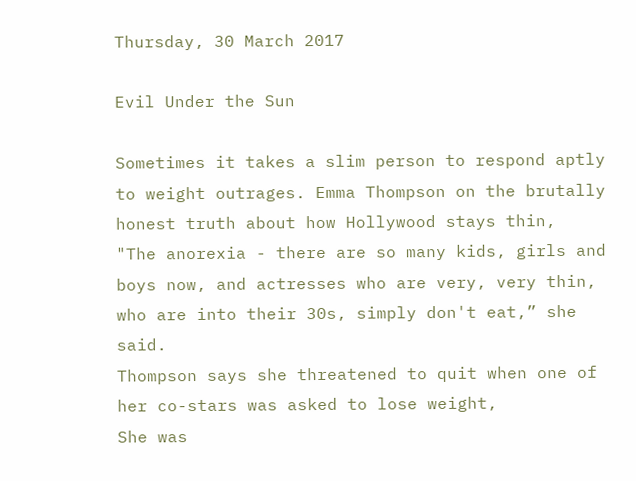Thursday, 30 March 2017

Evil Under the Sun

Sometimes it takes a slim person to respond aptly to weight outrages. Emma Thompson on the brutally honest truth about how Hollywood stays thin,
"The anorexia - there are so many kids, girls and boys now, and actresses who are very, very thin, who are into their 30s, simply don't eat,” she said.
Thompson says she threatened to quit when one of her co-stars was asked to lose weight,
She was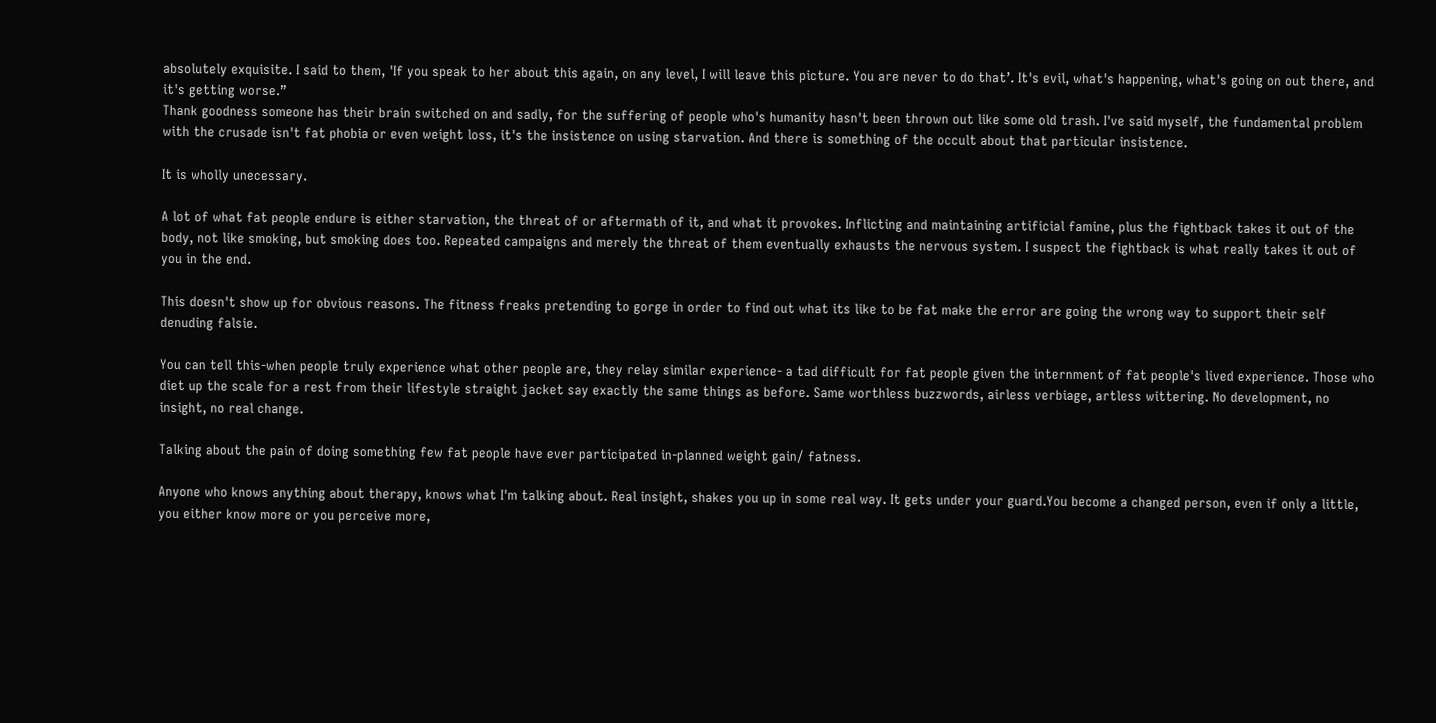absolutely exquisite. I said to them, 'If you speak to her about this again, on any level, I will leave this picture. You are never to do that’. It's evil, what's happening, what's going on out there, and it's getting worse.”
Thank goodness someone has their brain switched on and sadly, for the suffering of people who's humanity hasn't been thrown out like some old trash. I've said myself, the fundamental problem with the crusade isn't fat phobia or even weight loss, it's the insistence on using starvation. And there is something of the occult about that particular insistence.

It is wholly unecessary.

A lot of what fat people endure is either starvation, the threat of or aftermath of it, and what it provokes. Inflicting and maintaining artificial famine, plus the fightback takes it out of the body, not like smoking, but smoking does too. Repeated campaigns and merely the threat of them eventually exhausts the nervous system. I suspect the fightback is what really takes it out of you in the end.

This doesn't show up for obvious reasons. The fitness freaks pretending to gorge in order to find out what its like to be fat make the error are going the wrong way to support their self denuding falsie.

You can tell this-when people truly experience what other people are, they relay similar experience- a tad difficult for fat people given the internment of fat people's lived experience. Those who diet up the scale for a rest from their lifestyle straight jacket say exactly the same things as before. Same worthless buzzwords, airless verbiage, artless wittering. No development, no insight, no real change.

Talking about the pain of doing something few fat people have ever participated in-planned weight gain/ fatness.

Anyone who knows anything about therapy, knows what I'm talking about. Real insight, shakes you up in some real way. It gets under your guard.You become a changed person, even if only a little, you either know more or you perceive more,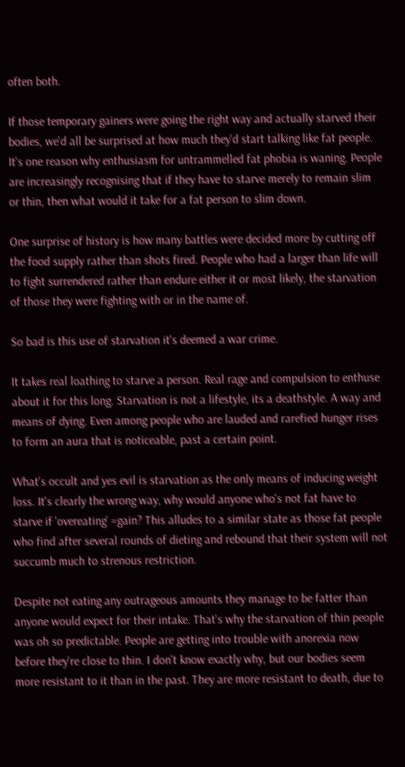often both.

If those temporary gainers were going the right way and actually starved their bodies, we'd all be surprised at how much they'd start talking like fat people. It's one reason why enthusiasm for untrammelled fat phobia is waning. People are increasingly recognising that if they have to starve merely to remain slim or thin, then what would it take for a fat person to slim down.

One surprise of history is how many battles were decided more by cutting off the food supply rather than shots fired. People who had a larger than life will to fight surrendered rather than endure either it or most likely, the starvation of those they were fighting with or in the name of.

So bad is this use of starvation it's deemed a war crime.

It takes real loathing to starve a person. Real rage and compulsion to enthuse about it for this long. Starvation is not a lifestyle, its a deathstyle. A way and means of dying. Even among people who are lauded and rarefied hunger rises to form an aura that is noticeable, past a certain point.

What's occult and yes evil is starvation as the only means of inducing weight loss. It's clearly the wrong way, why would anyone who's not fat have to starve if 'overeating' =gain? This alludes to a similar state as those fat people who find after several rounds of dieting and rebound that their system will not succumb much to strenous restriction.

Despite not eating any outrageous amounts they manage to be fatter than anyone would expect for their intake. That's why the starvation of thin people was oh so predictable. People are getting into trouble with anorexia now before they're close to thin. I don't know exactly why, but our bodies seem more resistant to it than in the past. They are more resistant to death, due to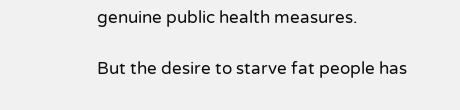genuine public health measures.

But the desire to starve fat people has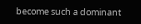become such a dominant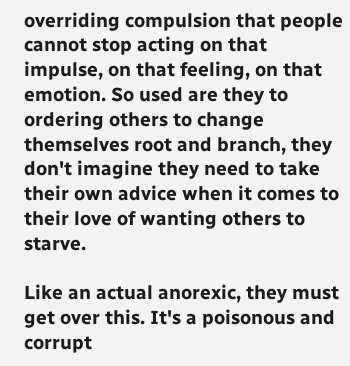overriding compulsion that people cannot stop acting on that impulse, on that feeling, on that emotion. So used are they to ordering others to change themselves root and branch, they don't imagine they need to take their own advice when it comes to their love of wanting others to starve.

Like an actual anorexic, they must get over this. It's a poisonous and corrupt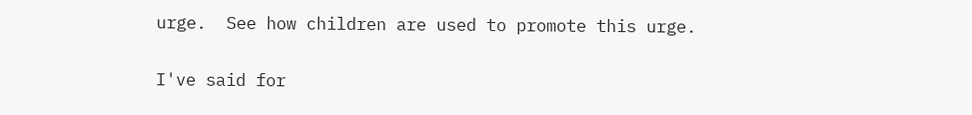urge.  See how children are used to promote this urge.

I've said for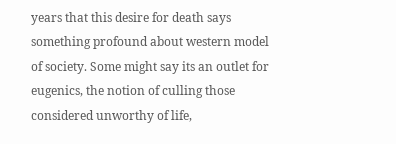years that this desire for death says something profound about western model of society. Some might say its an outlet for eugenics, the notion of culling those considered unworthy of life,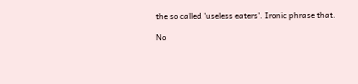the so called 'useless eaters'. Ironic phrase that.

No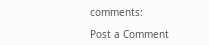comments:

Post a Comment